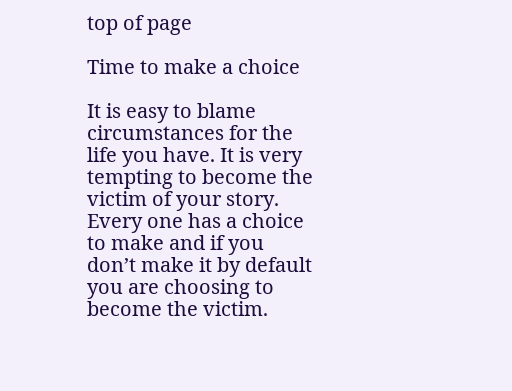top of page

Time to make a choice

It is easy to blame circumstances for the life you have. It is very tempting to become the victim of your story. Every one has a choice to make and if you don’t make it by default you are choosing to become the victim.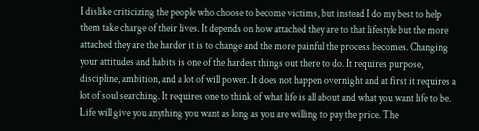I dislike criticizing the people who choose to become victims, but instead I do my best to help them take charge of their lives. It depends on how attached they are to that lifestyle but the more attached they are the harder it is to change and the more painful the process becomes. Changing your attitudes and habits is one of the hardest things out there to do. It requires purpose, discipline, ambition, and a lot of will power. It does not happen overnight and at first it requires a lot of soul searching. It requires one to think of what life is all about and what you want life to be. Life will give you anything you want as long as you are willing to pay the price. The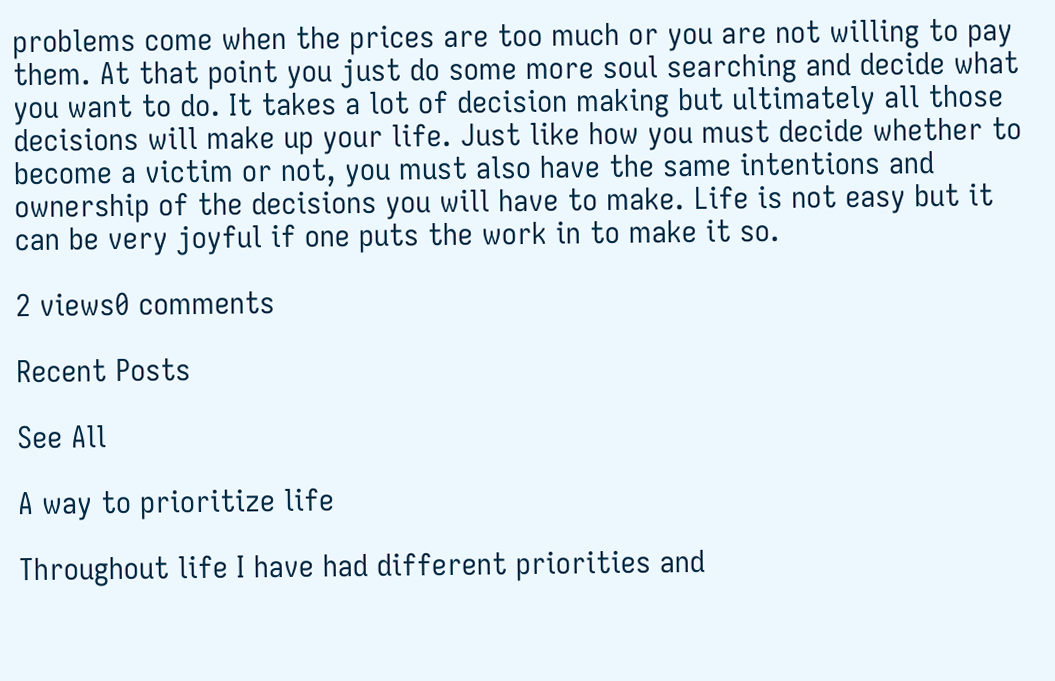problems come when the prices are too much or you are not willing to pay them. At that point you just do some more soul searching and decide what you want to do. It takes a lot of decision making but ultimately all those decisions will make up your life. Just like how you must decide whether to become a victim or not, you must also have the same intentions and ownership of the decisions you will have to make. Life is not easy but it can be very joyful if one puts the work in to make it so.

2 views0 comments

Recent Posts

See All

A way to prioritize life

Throughout life I have had different priorities and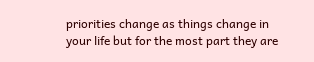priorities change as things change in your life but for the most part they are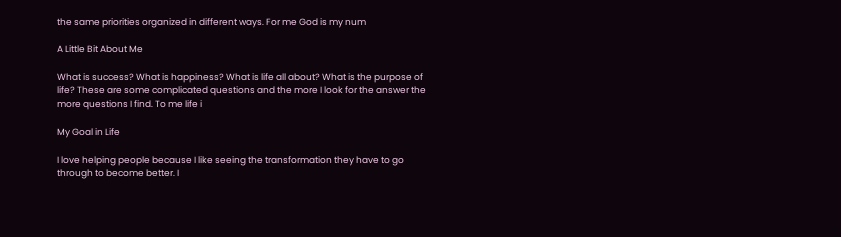the same priorities organized in different ways. For me God is my num

A Little Bit About Me

What is success? What is happiness? What is life all about? What is the purpose of life? These are some complicated questions and the more I look for the answer the more questions I find. To me life i

My Goal in Life

I love helping people because I like seeing the transformation they have to go through to become better. I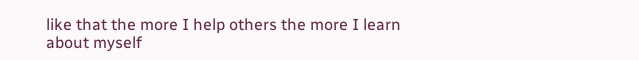like that the more I help others the more I learn about myself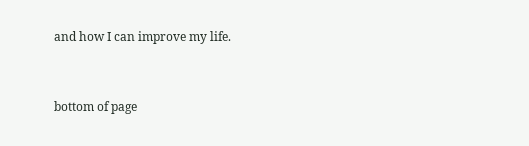and how I can improve my life.


bottom of page